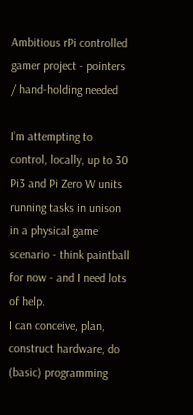Ambitious rPi controlled gamer project - pointers / hand-holding needed

I’m attempting to control, locally, up to 30 Pi3 and Pi Zero W units running tasks in unison in a physical game scenario - think paintball for now - and I need lots of help.
I can conceive, plan, construct hardware, do (basic) programming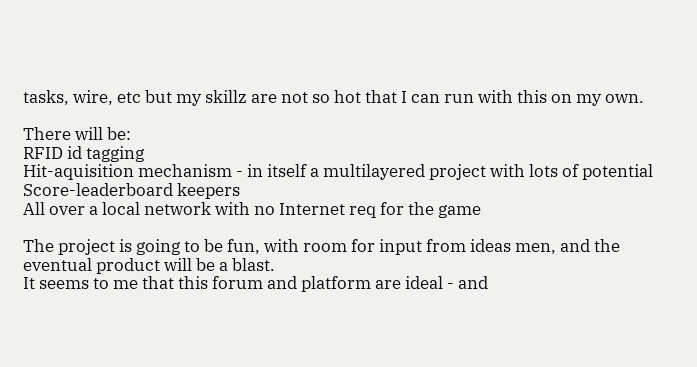tasks, wire, etc but my skillz are not so hot that I can run with this on my own.

There will be:
RFID id tagging
Hit-aquisition mechanism - in itself a multilayered project with lots of potential
Score-leaderboard keepers
All over a local network with no Internet req for the game

The project is going to be fun, with room for input from ideas men, and the eventual product will be a blast.
It seems to me that this forum and platform are ideal - and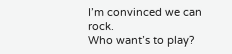I’m convinced we can rock.
Who want’s to play?